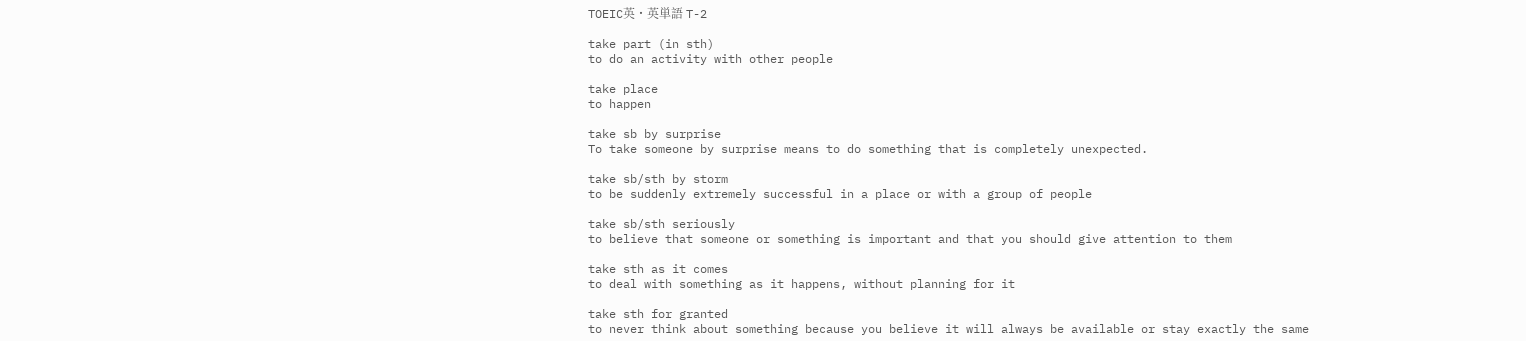TOEIC英・英単語 T-2

take part (in sth)
to do an activity with other people

take place
to happen

take sb by surprise
To take someone by surprise means to do something that is completely unexpected.

take sb/sth by storm
to be suddenly extremely successful in a place or with a group of people

take sb/sth seriously
to believe that someone or something is important and that you should give attention to them

take sth as it comes
to deal with something as it happens, without planning for it

take sth for granted
to never think about something because you believe it will always be available or stay exactly the same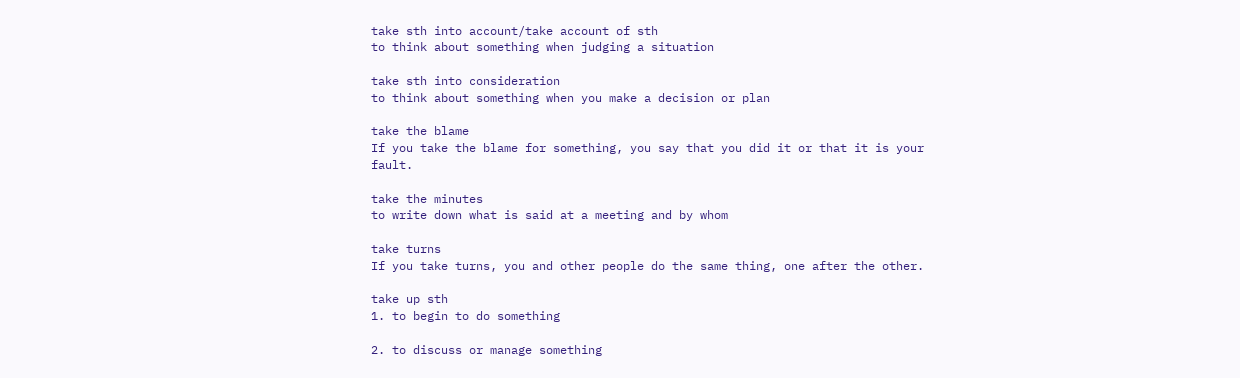take sth into account/take account of sth
to think about something when judging a situation

take sth into consideration
to think about something when you make a decision or plan

take the blame
If you take the blame for something, you say that you did it or that it is your fault.

take the minutes
to write down what is said at a meeting and by whom

take turns
If you take turns, you and other people do the same thing, one after the other.

take up sth
1. to begin to do something

2. to discuss or manage something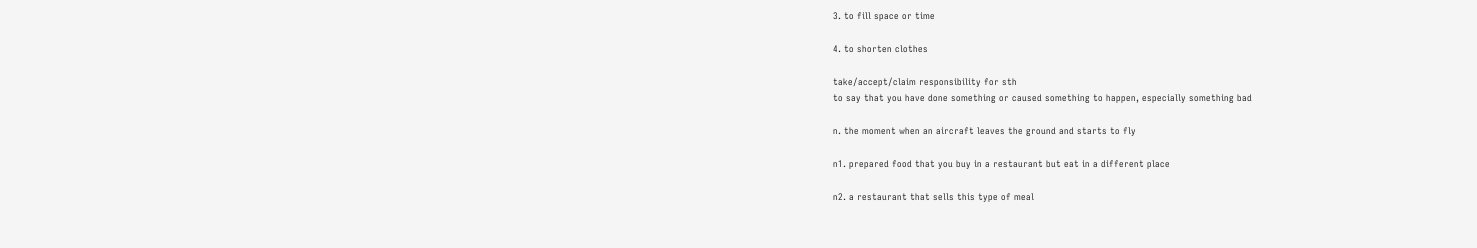3. to fill space or time

4. to shorten clothes

take/accept/claim responsibility for sth
to say that you have done something or caused something to happen, especially something bad

n. the moment when an aircraft leaves the ground and starts to fly

n1. prepared food that you buy in a restaurant but eat in a different place

n2. a restaurant that sells this type of meal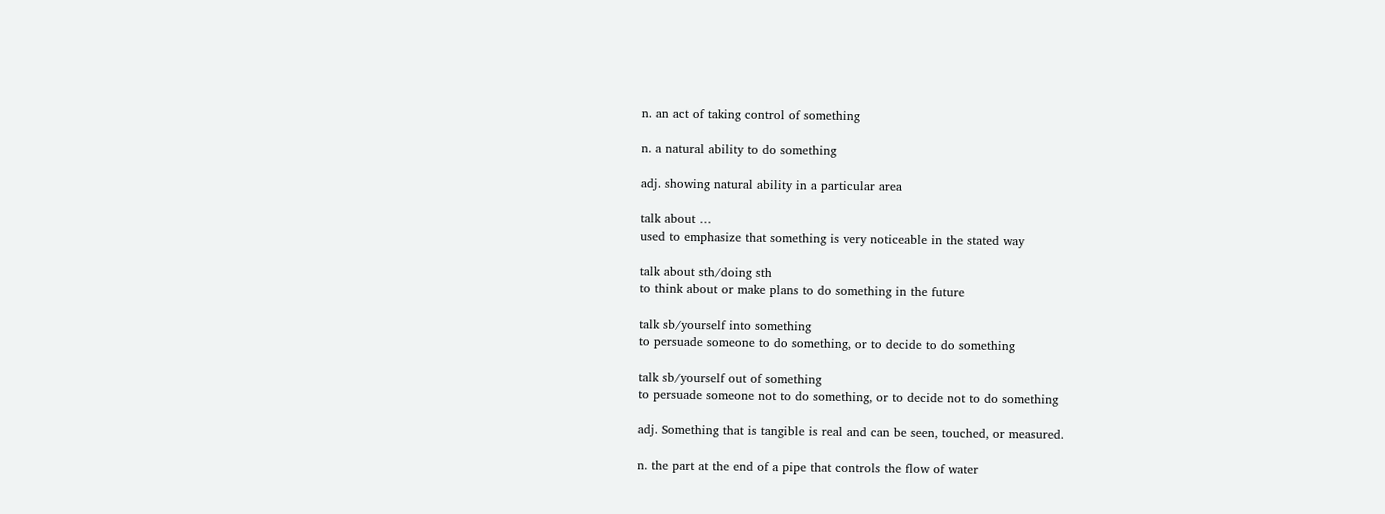n. an act of taking control of something

n. a natural ability to do something

adj. showing natural ability in a particular area

talk about …
used to emphasize that something is very noticeable in the stated way

talk about sth/doing sth
to think about or make plans to do something in the future

talk sb/yourself into something
to persuade someone to do something, or to decide to do something

talk sb/yourself out of something
to persuade someone not to do something, or to decide not to do something

adj. Something that is tangible is real and can be seen, touched, or measured.

n. the part at the end of a pipe that controls the flow of water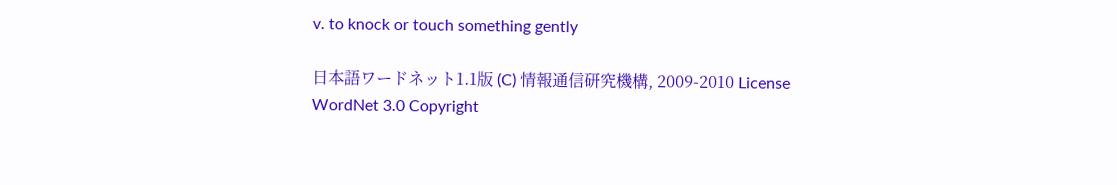v. to knock or touch something gently

日本語ワードネット1.1版 (C) 情報通信研究機構, 2009-2010 License
WordNet 3.0 Copyright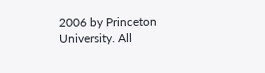2006 by Princeton University. All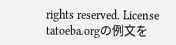rights reserved. License
tatoeba.orgの例文を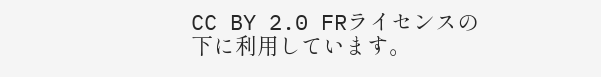CC BY 2.0 FRライセンスの下に利用しています。